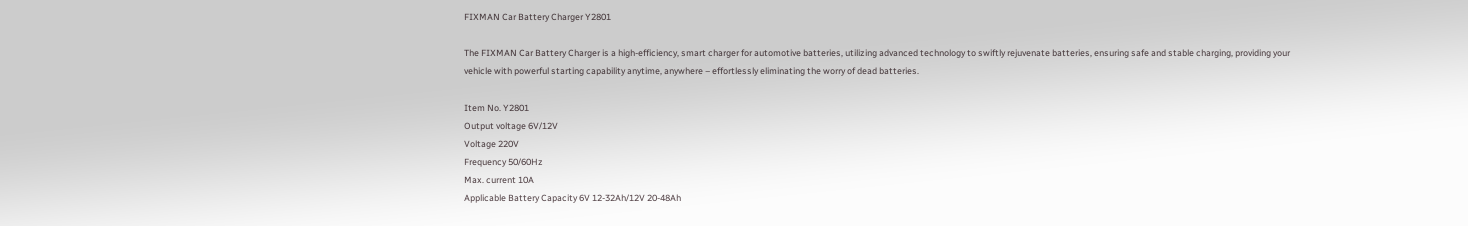FIXMAN Car Battery Charger Y2801

The FIXMAN Car Battery Charger is a high-efficiency, smart charger for automotive batteries, utilizing advanced technology to swiftly rejuvenate batteries, ensuring safe and stable charging, providing your vehicle with powerful starting capability anytime, anywhere – effortlessly eliminating the worry of dead batteries.

Item No. Y2801
Output voltage 6V/12V
Voltage 220V
Frequency 50/60Hz
Max. current 10A
Applicable Battery Capacity 6V 12-32Ah/12V 20-48Ah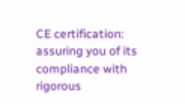CE certification: assuring you of its compliance with rigorous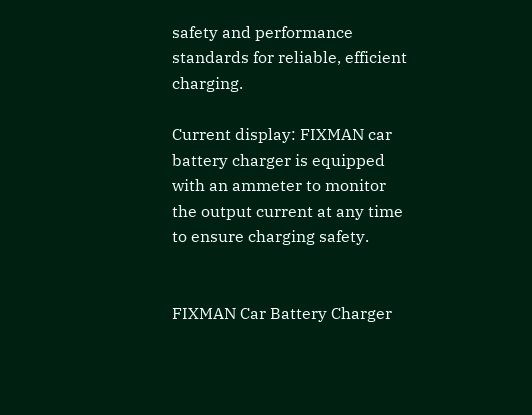safety and performance standards for reliable, efficient charging.

Current display: FIXMAN car battery charger is equipped with an ammeter to monitor the output current at any time to ensure charging safety.


FIXMAN Car Battery Charger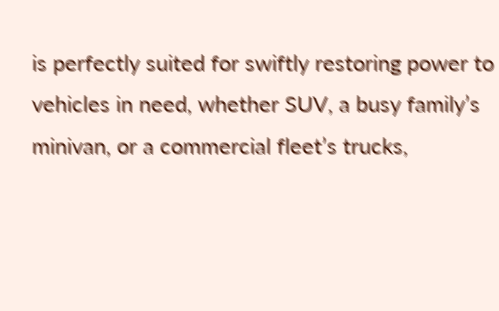is perfectly suited for swiftly restoring power to vehicles in need, whether SUV, a busy family’s minivan, or a commercial fleet’s trucks,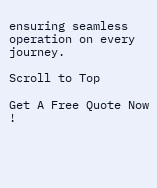ensuring seamless operation on every journey.

Scroll to Top

Get A Free Quote Now !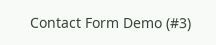Contact Form Demo (#3)